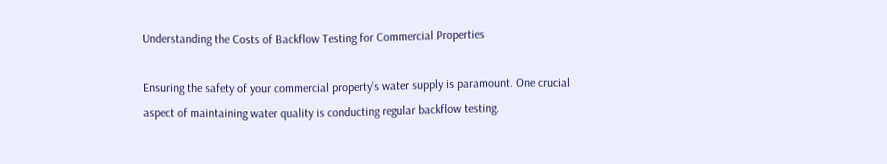Understanding the Costs of Backflow Testing for Commercial Properties

Ensuring the safety of your commercial property’s water supply is paramount. One crucial aspect of maintaining water quality is conducting regular backflow testing.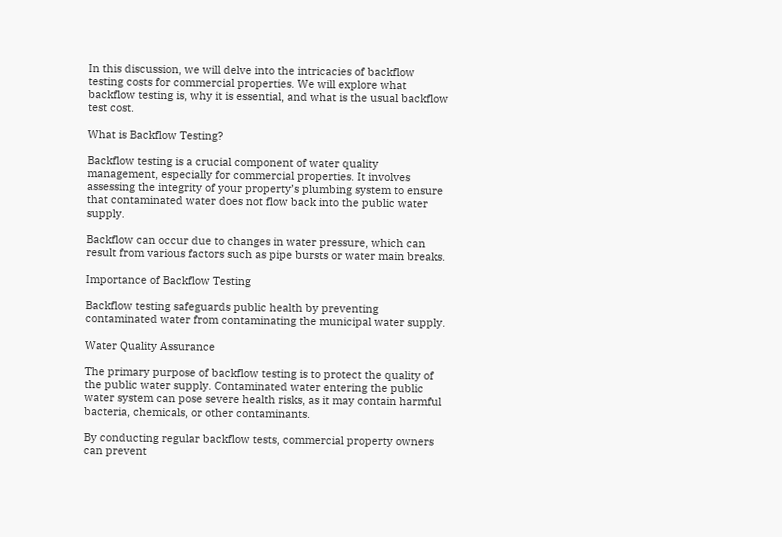In this discussion, we will delve into the intricacies of backflow testing costs for commercial properties. We will explore what backflow testing is, why it is essential, and what is the usual backflow test cost.

What is Backflow Testing?

Backflow testing is a crucial component of water quality management, especially for commercial properties. It involves assessing the integrity of your property’s plumbing system to ensure that contaminated water does not flow back into the public water supply.

Backflow can occur due to changes in water pressure, which can result from various factors such as pipe bursts or water main breaks.

Importance of Backflow Testing

Backflow testing safeguards public health by preventing contaminated water from contaminating the municipal water supply.

Water Quality Assurance

The primary purpose of backflow testing is to protect the quality of the public water supply. Contaminated water entering the public water system can pose severe health risks, as it may contain harmful bacteria, chemicals, or other contaminants.

By conducting regular backflow tests, commercial property owners can prevent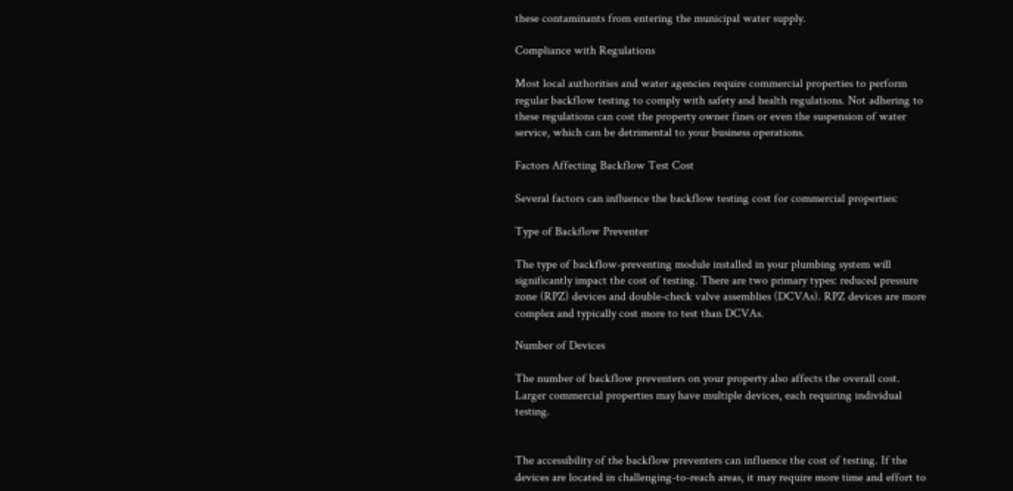these contaminants from entering the municipal water supply.

Compliance with Regulations

Most local authorities and water agencies require commercial properties to perform regular backflow testing to comply with safety and health regulations. Not adhering to these regulations can cost the property owner fines or even the suspension of water service, which can be detrimental to your business operations.

Factors Affecting Backflow Test Cost

Several factors can influence the backflow testing cost for commercial properties:

Type of Backflow Preventer

The type of backflow-preventing module installed in your plumbing system will significantly impact the cost of testing. There are two primary types: reduced pressure zone (RPZ) devices and double-check valve assemblies (DCVAs). RPZ devices are more complex and typically cost more to test than DCVAs.

Number of Devices

The number of backflow preventers on your property also affects the overall cost. Larger commercial properties may have multiple devices, each requiring individual testing.


The accessibility of the backflow preventers can influence the cost of testing. If the devices are located in challenging-to-reach areas, it may require more time and effort to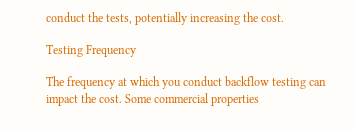conduct the tests, potentially increasing the cost.

Testing Frequency

The frequency at which you conduct backflow testing can impact the cost. Some commercial properties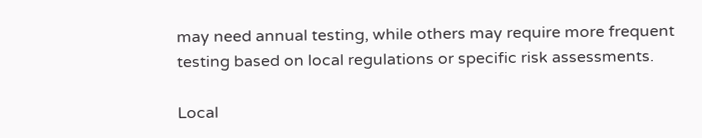may need annual testing, while others may require more frequent testing based on local regulations or specific risk assessments.

Local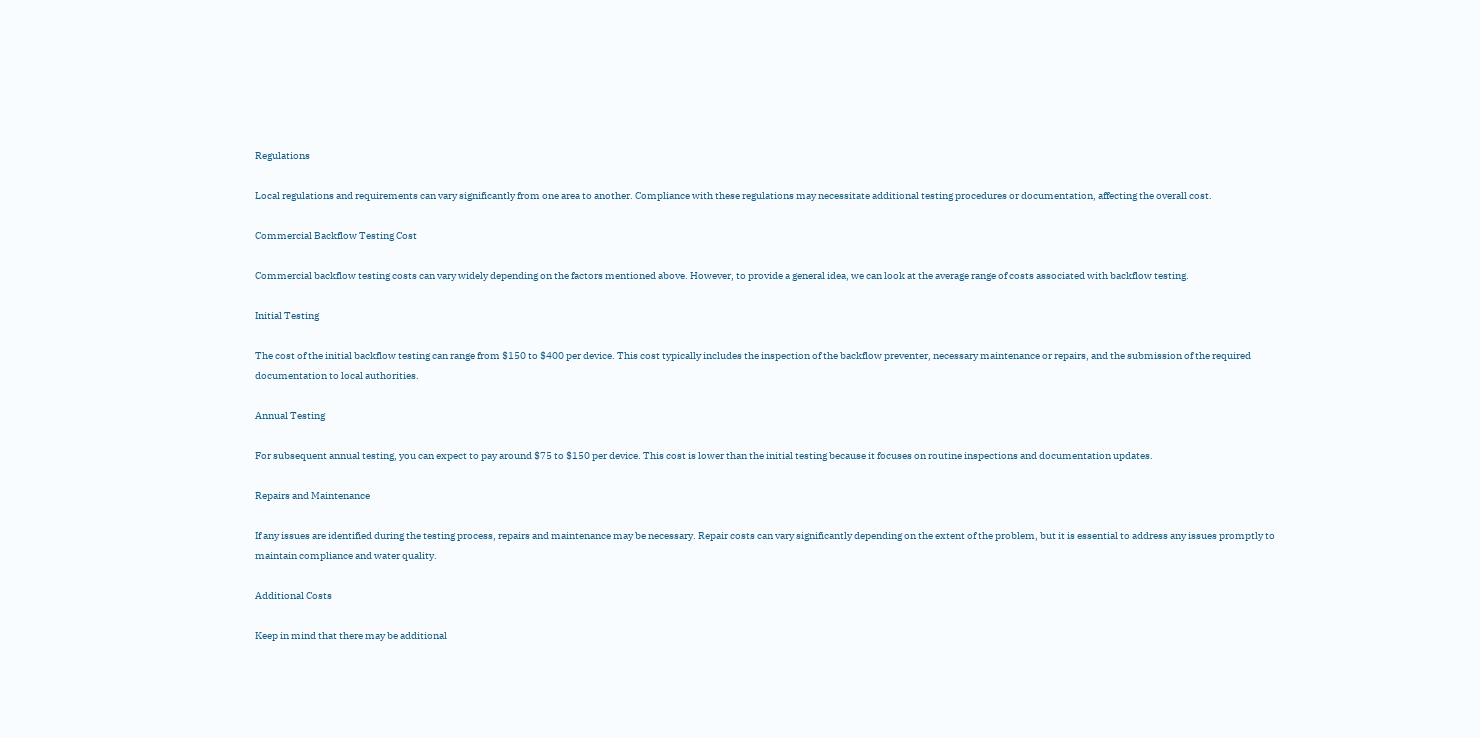Regulations

Local regulations and requirements can vary significantly from one area to another. Compliance with these regulations may necessitate additional testing procedures or documentation, affecting the overall cost.

Commercial Backflow Testing Cost

Commercial backflow testing costs can vary widely depending on the factors mentioned above. However, to provide a general idea, we can look at the average range of costs associated with backflow testing.

Initial Testing

The cost of the initial backflow testing can range from $150 to $400 per device. This cost typically includes the inspection of the backflow preventer, necessary maintenance or repairs, and the submission of the required documentation to local authorities.

Annual Testing

For subsequent annual testing, you can expect to pay around $75 to $150 per device. This cost is lower than the initial testing because it focuses on routine inspections and documentation updates.

Repairs and Maintenance

If any issues are identified during the testing process, repairs and maintenance may be necessary. Repair costs can vary significantly depending on the extent of the problem, but it is essential to address any issues promptly to maintain compliance and water quality.

Additional Costs

Keep in mind that there may be additional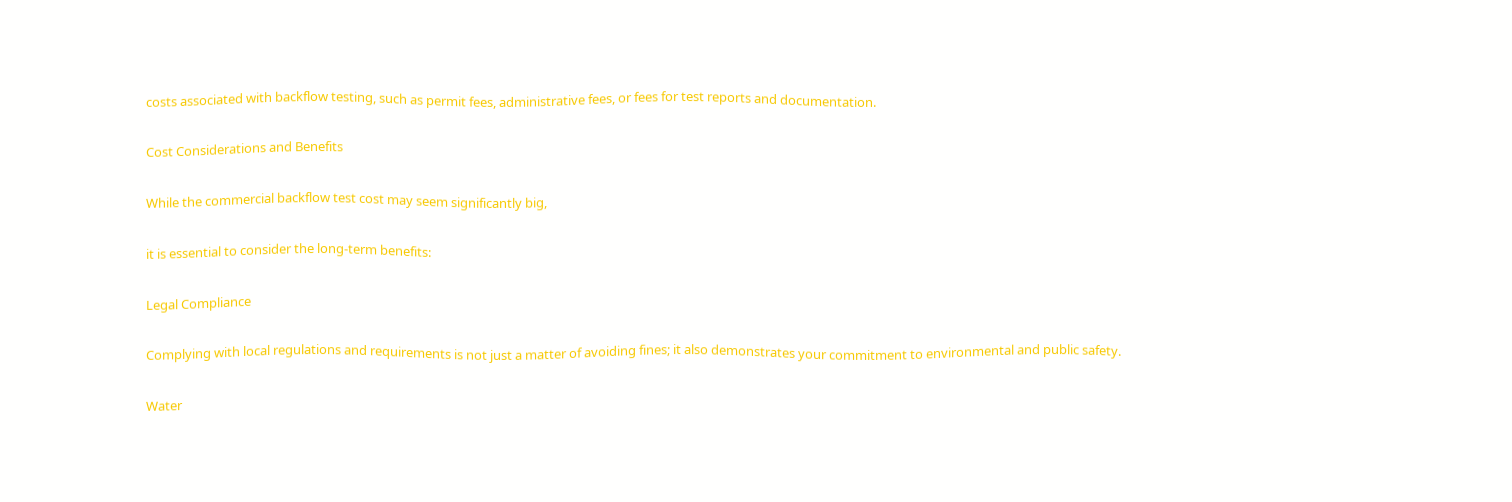costs associated with backflow testing, such as permit fees, administrative fees, or fees for test reports and documentation.

Cost Considerations and Benefits

While the commercial backflow test cost may seem significantly big,

it is essential to consider the long-term benefits:

Legal Compliance

Complying with local regulations and requirements is not just a matter of avoiding fines; it also demonstrates your commitment to environmental and public safety.

Water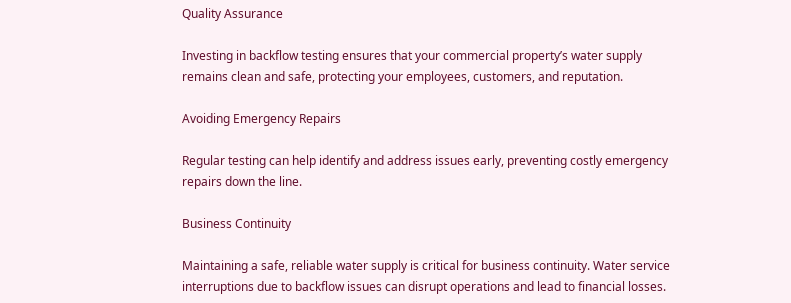Quality Assurance

Investing in backflow testing ensures that your commercial property’s water supply remains clean and safe, protecting your employees, customers, and reputation.

Avoiding Emergency Repairs

Regular testing can help identify and address issues early, preventing costly emergency repairs down the line.

Business Continuity

Maintaining a safe, reliable water supply is critical for business continuity. Water service interruptions due to backflow issues can disrupt operations and lead to financial losses.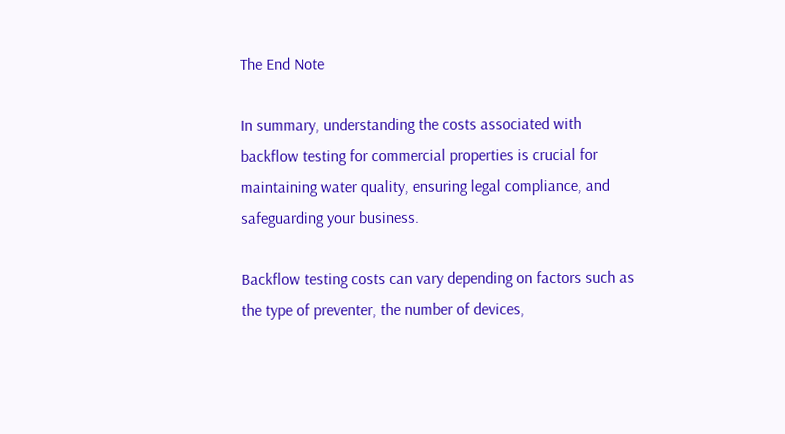The End Note

In summary, understanding the costs associated with backflow testing for commercial properties is crucial for maintaining water quality, ensuring legal compliance, and safeguarding your business.

Backflow testing costs can vary depending on factors such as the type of preventer, the number of devices,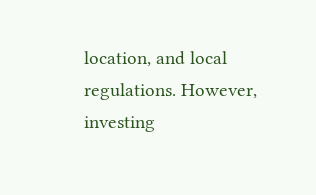location, and local regulations. However, investing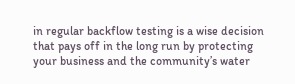in regular backflow testing is a wise decision that pays off in the long run by protecting your business and the community’s water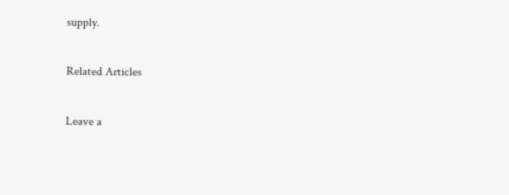supply.

Related Articles

Leave a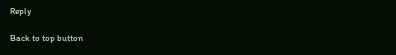Reply

Back to top button